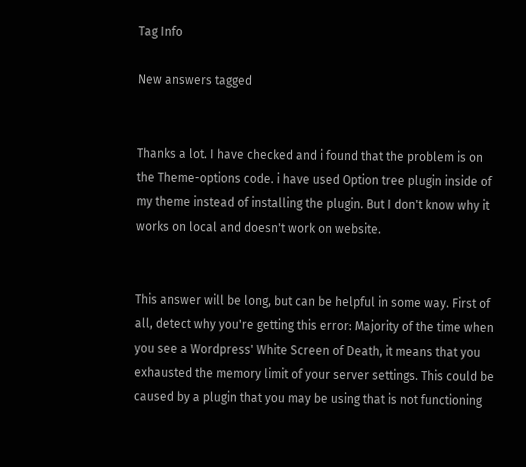Tag Info

New answers tagged


Thanks a lot. I have checked and i found that the problem is on the Theme-options code. i have used Option tree plugin inside of my theme instead of installing the plugin. But I don't know why it works on local and doesn't work on website.


This answer will be long, but can be helpful in some way. First of all, detect why you're getting this error: Majority of the time when you see a Wordpress' White Screen of Death, it means that you exhausted the memory limit of your server settings. This could be caused by a plugin that you may be using that is not functioning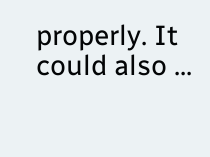properly. It could also ...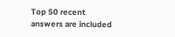Top 50 recent answers are included